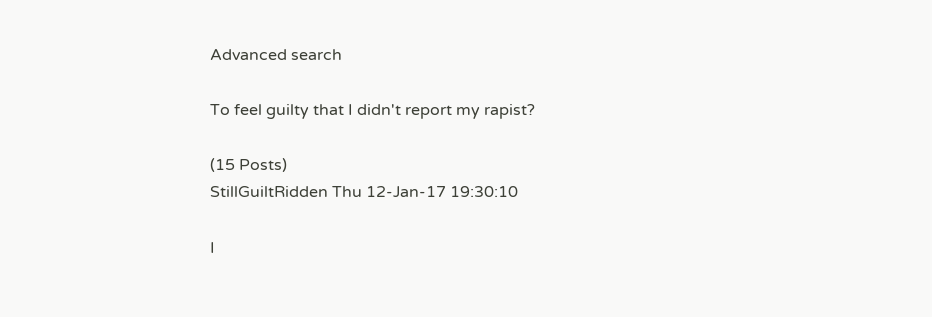Advanced search

To feel guilty that I didn't report my rapist?

(15 Posts)
StillGuiltRidden Thu 12-Jan-17 19:30:10

I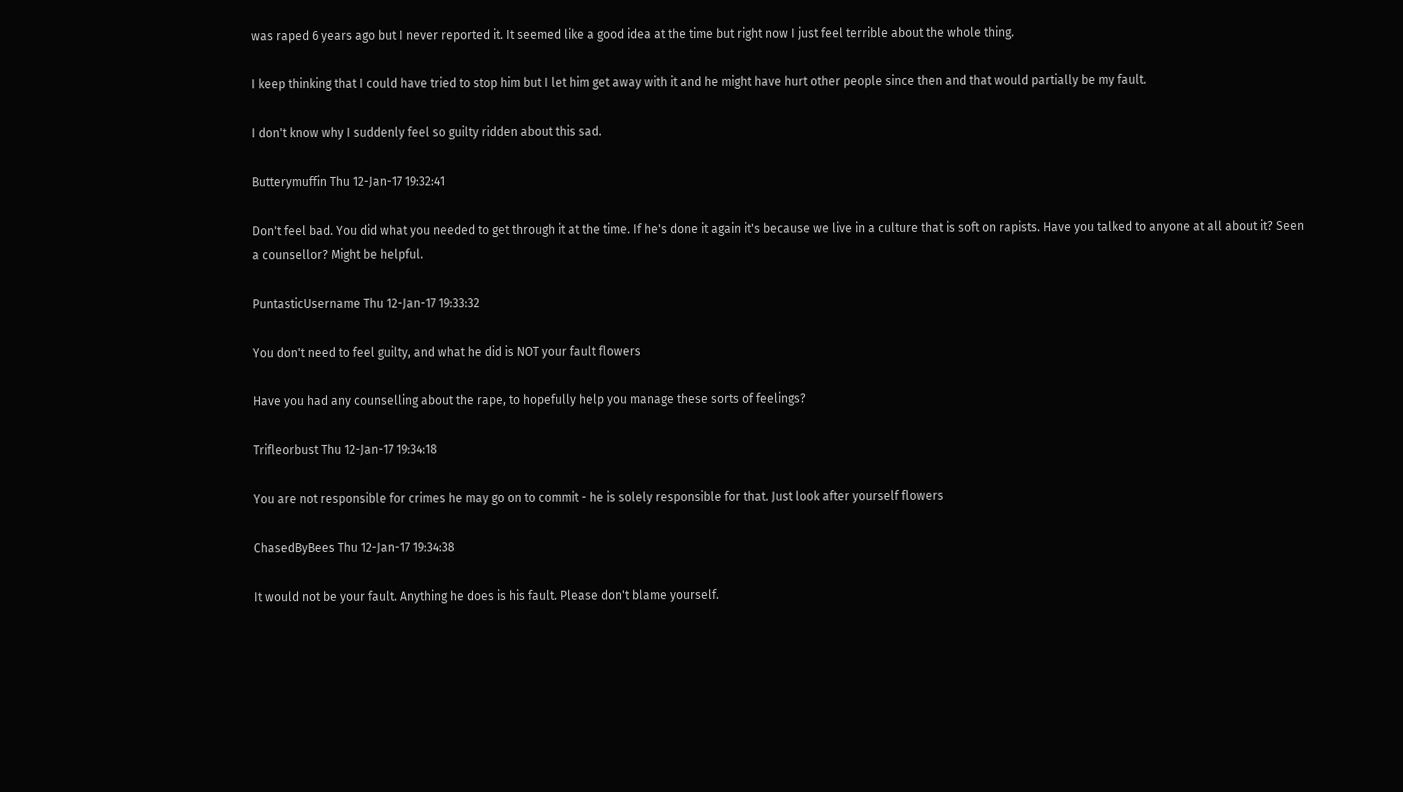was raped 6 years ago but I never reported it. It seemed like a good idea at the time but right now I just feel terrible about the whole thing.

I keep thinking that I could have tried to stop him but I let him get away with it and he might have hurt other people since then and that would partially be my fault.

I don't know why I suddenly feel so guilty ridden about this sad.

Butterymuffin Thu 12-Jan-17 19:32:41

Don't feel bad. You did what you needed to get through it at the time. If he's done it again it's because we live in a culture that is soft on rapists. Have you talked to anyone at all about it? Seen a counsellor? Might be helpful.

PuntasticUsername Thu 12-Jan-17 19:33:32

You don't need to feel guilty, and what he did is NOT your fault flowers

Have you had any counselling about the rape, to hopefully help you manage these sorts of feelings?

Trifleorbust Thu 12-Jan-17 19:34:18

You are not responsible for crimes he may go on to commit - he is solely responsible for that. Just look after yourself flowers

ChasedByBees Thu 12-Jan-17 19:34:38

It would not be your fault. Anything he does is his fault. Please don't blame yourself.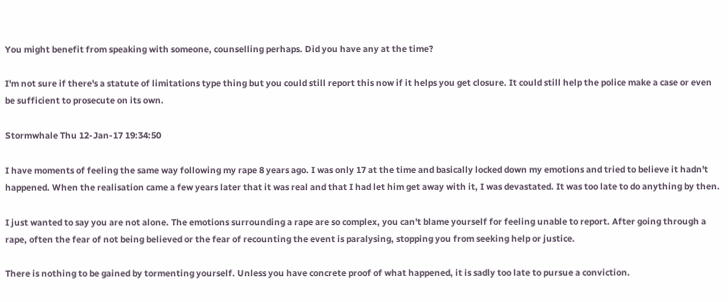You might benefit from speaking with someone, counselling perhaps. Did you have any at the time?

I'm not sure if there's a statute of limitations type thing but you could still report this now if it helps you get closure. It could still help the police make a case or even be sufficient to prosecute on its own.

Stormwhale Thu 12-Jan-17 19:34:50

I have moments of feeling the same way following my rape 8 years ago. I was only 17 at the time and basically locked down my emotions and tried to believe it hadn't happened. When the realisation came a few years later that it was real and that I had let him get away with it, I was devastated. It was too late to do anything by then.

I just wanted to say you are not alone. The emotions surrounding a rape are so complex, you can't blame yourself for feeling unable to report. After going through a rape, often the fear of not being believed or the fear of recounting the event is paralysing, stopping you from seeking help or justice.

There is nothing to be gained by tormenting yourself. Unless you have concrete proof of what happened, it is sadly too late to pursue a conviction.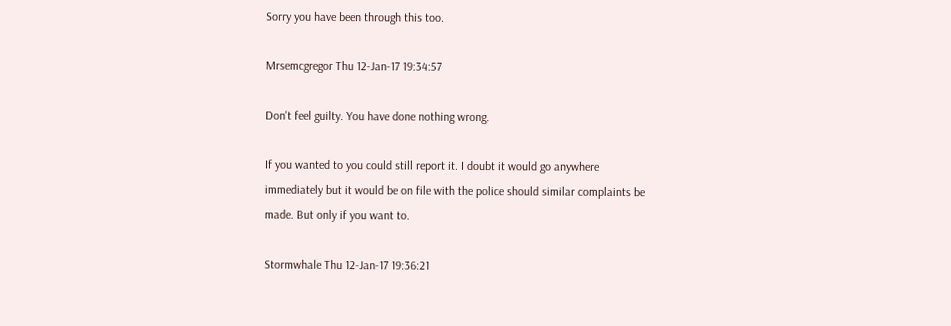Sorry you have been through this too.

Mrsemcgregor Thu 12-Jan-17 19:34:57

Don't feel guilty. You have done nothing wrong.

If you wanted to you could still report it. I doubt it would go anywhere immediately but it would be on file with the police should similar complaints be made. But only if you want to.

Stormwhale Thu 12-Jan-17 19:36:21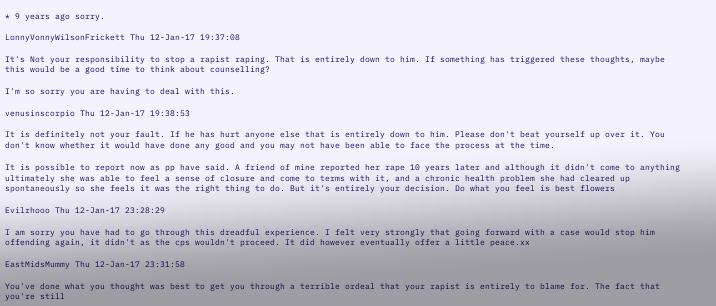* 9 years ago sorry.

LonnyVonnyWilsonFrickett Thu 12-Jan-17 19:37:08

It's Not your responsibility to stop a rapist raping. That is entirely down to him. If something has triggered these thoughts, maybe this would be a good time to think about counselling?

I'm so sorry you are having to deal with this.

venusinscorpio Thu 12-Jan-17 19:38:53

It is definitely not your fault. If he has hurt anyone else that is entirely down to him. Please don't beat yourself up over it. You don't know whether it would have done any good and you may not have been able to face the process at the time.

It is possible to report now as pp have said. A friend of mine reported her rape 10 years later and although it didn't come to anything ultimately she was able to feel a sense of closure and come to terms with it, and a chronic health problem she had cleared up spontaneously so she feels it was the right thing to do. But it's entirely your decision. Do what you feel is best flowers

Evilrhooo Thu 12-Jan-17 23:28:29

I am sorry you have had to go through this dreadful experience. I felt very strongly that going forward with a case would stop him offending again, it didn't as the cps wouldn't proceed. It did however eventually offer a little peace.xx

EastMidsMummy Thu 12-Jan-17 23:31:58

You've done what you thought was best to get you through a terrible ordeal that your rapist is entirely to blame for. The fact that you're still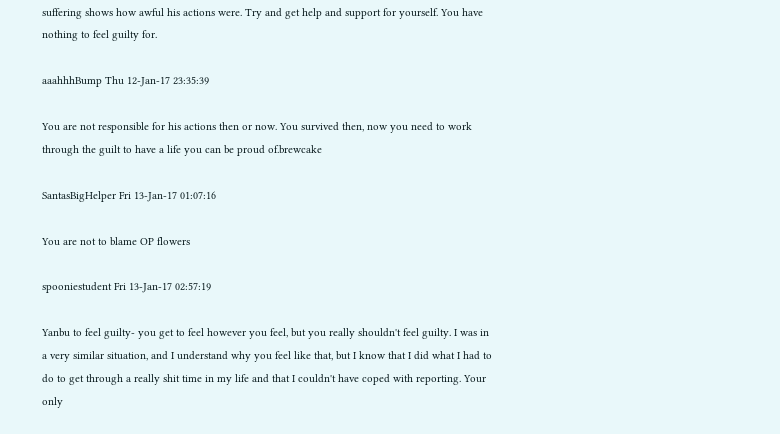suffering shows how awful his actions were. Try and get help and support for yourself. You have nothing to feel guilty for.

aaahhhBump Thu 12-Jan-17 23:35:39

You are not responsible for his actions then or now. You survived then, now you need to work through the guilt to have a life you can be proud of.brewcake

SantasBigHelper Fri 13-Jan-17 01:07:16

You are not to blame OP flowers

spooniestudent Fri 13-Jan-17 02:57:19

Yanbu to feel guilty- you get to feel however you feel, but you really shouldn't feel guilty. I was in a very similar situation, and I understand why you feel like that, but I know that I did what I had to do to get through a really shit time in my life and that I couldn't have coped with reporting. Your only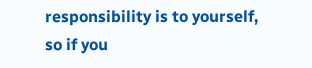responsibility is to yourself, so if you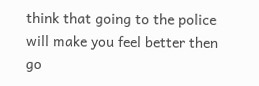think that going to the police will make you feel better then go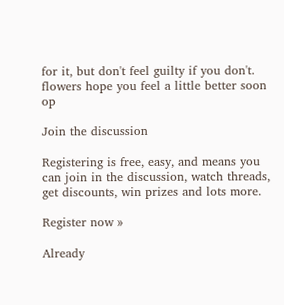for it, but don't feel guilty if you don't. flowers hope you feel a little better soon op

Join the discussion

Registering is free, easy, and means you can join in the discussion, watch threads, get discounts, win prizes and lots more.

Register now »

Already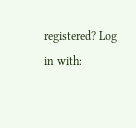registered? Log in with: